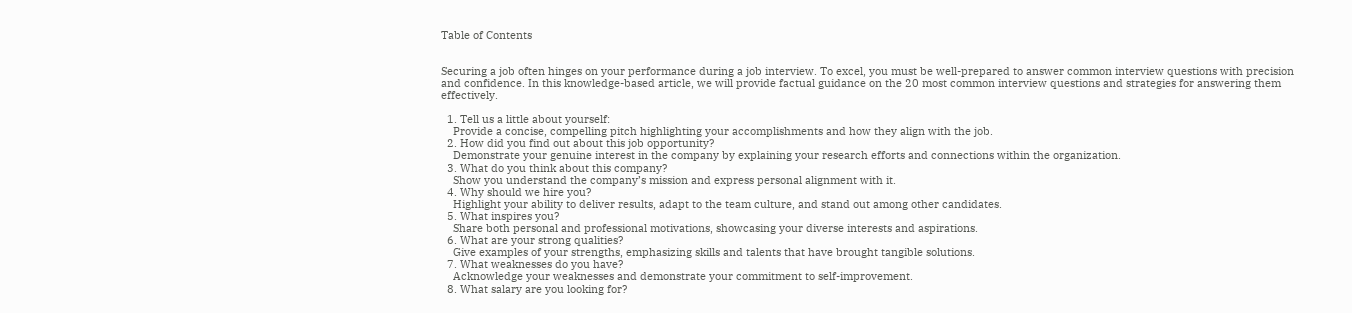Table of Contents


Securing a job often hinges on your performance during a job interview. To excel, you must be well-prepared to answer common interview questions with precision and confidence. In this knowledge-based article, we will provide factual guidance on the 20 most common interview questions and strategies for answering them effectively.

  1. Tell us a little about yourself:
    Provide a concise, compelling pitch highlighting your accomplishments and how they align with the job.
  2. How did you find out about this job opportunity?
    Demonstrate your genuine interest in the company by explaining your research efforts and connections within the organization.
  3. What do you think about this company?
    Show you understand the company’s mission and express personal alignment with it.
  4. Why should we hire you?
    Highlight your ability to deliver results, adapt to the team culture, and stand out among other candidates.
  5. What inspires you?
    Share both personal and professional motivations, showcasing your diverse interests and aspirations.
  6. What are your strong qualities?
    Give examples of your strengths, emphasizing skills and talents that have brought tangible solutions.
  7. What weaknesses do you have?
    Acknowledge your weaknesses and demonstrate your commitment to self-improvement.
  8. What salary are you looking for?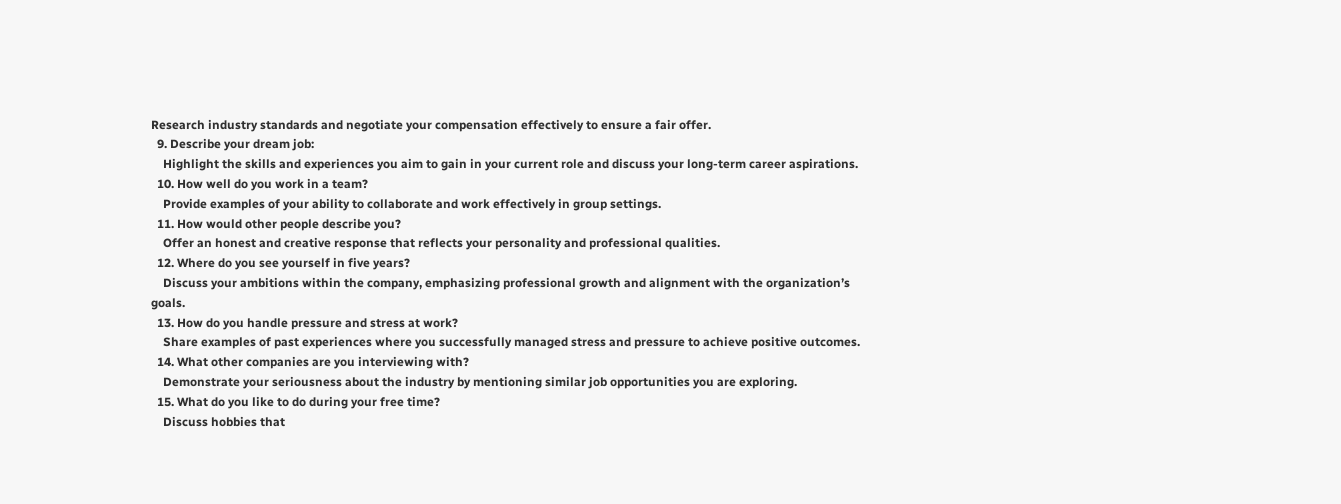Research industry standards and negotiate your compensation effectively to ensure a fair offer.
  9. Describe your dream job:
    Highlight the skills and experiences you aim to gain in your current role and discuss your long-term career aspirations.
  10. How well do you work in a team?
    Provide examples of your ability to collaborate and work effectively in group settings.
  11. How would other people describe you?
    Offer an honest and creative response that reflects your personality and professional qualities.
  12. Where do you see yourself in five years?
    Discuss your ambitions within the company, emphasizing professional growth and alignment with the organization’s goals.
  13. How do you handle pressure and stress at work?
    Share examples of past experiences where you successfully managed stress and pressure to achieve positive outcomes.
  14. What other companies are you interviewing with?
    Demonstrate your seriousness about the industry by mentioning similar job opportunities you are exploring.
  15. What do you like to do during your free time?
    Discuss hobbies that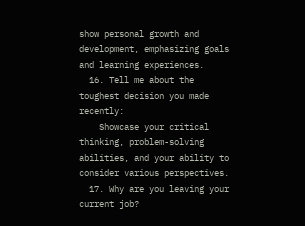show personal growth and development, emphasizing goals and learning experiences.
  16. Tell me about the toughest decision you made recently:
    Showcase your critical thinking, problem-solving abilities, and your ability to consider various perspectives.
  17. Why are you leaving your current job?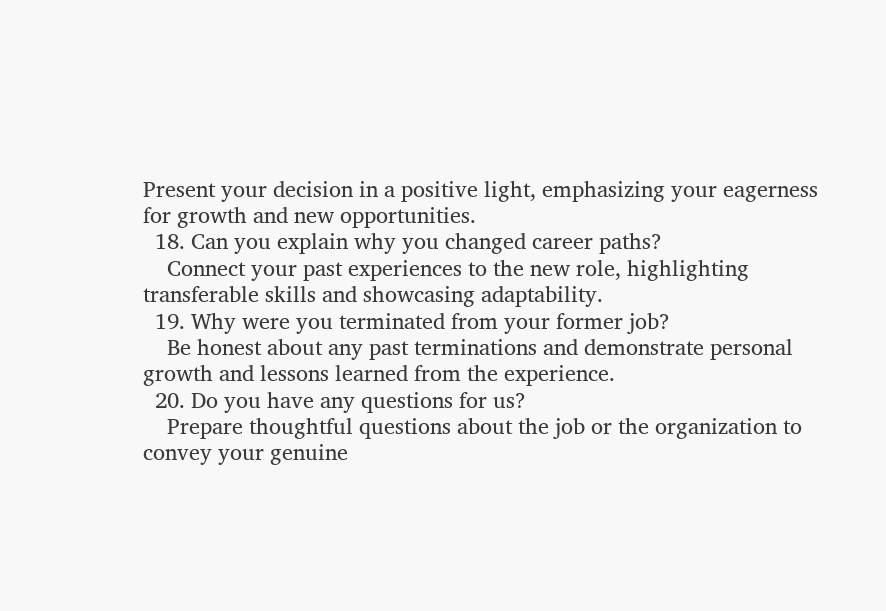Present your decision in a positive light, emphasizing your eagerness for growth and new opportunities.
  18. Can you explain why you changed career paths?
    Connect your past experiences to the new role, highlighting transferable skills and showcasing adaptability.
  19. Why were you terminated from your former job?
    Be honest about any past terminations and demonstrate personal growth and lessons learned from the experience.
  20. Do you have any questions for us?
    Prepare thoughtful questions about the job or the organization to convey your genuine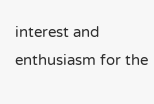interest and enthusiasm for the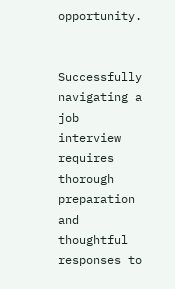opportunity.


Successfully navigating a job interview requires thorough preparation and thoughtful responses to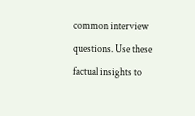common interview questions. Use these factual insights to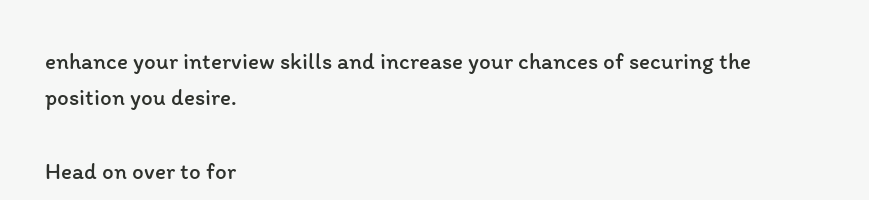enhance your interview skills and increase your chances of securing the position you desire.

Head on over to for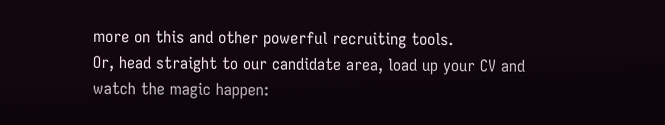more on this and other powerful recruiting tools.
Or, head straight to our candidate area, load up your CV and watch the magic happen: